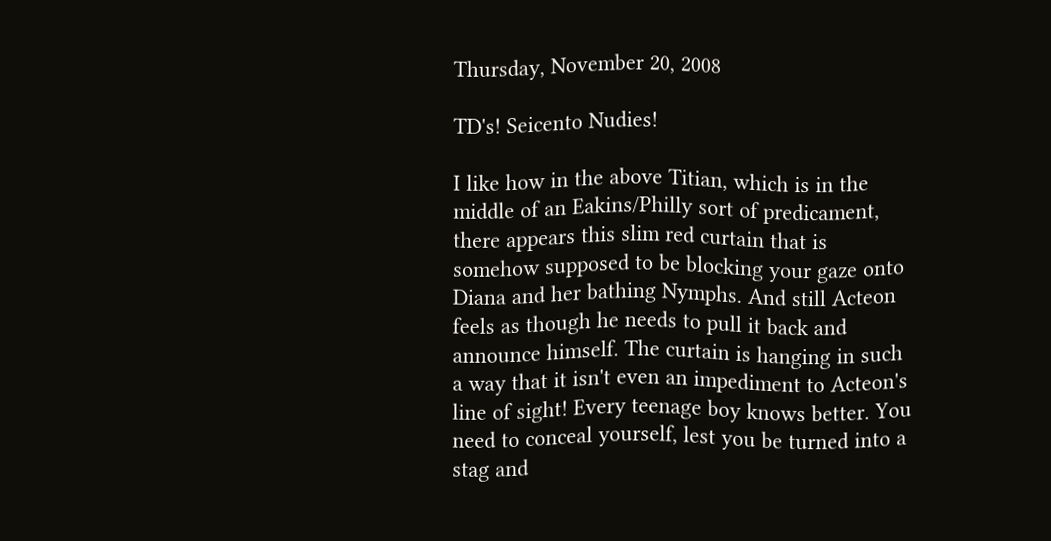Thursday, November 20, 2008

TD's! Seicento Nudies!

I like how in the above Titian, which is in the middle of an Eakins/Philly sort of predicament, there appears this slim red curtain that is somehow supposed to be blocking your gaze onto Diana and her bathing Nymphs. And still Acteon feels as though he needs to pull it back and announce himself. The curtain is hanging in such a way that it isn't even an impediment to Acteon's line of sight! Every teenage boy knows better. You need to conceal yourself, lest you be turned into a stag and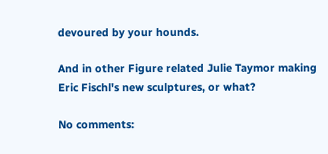devoured by your hounds.

And in other Figure related Julie Taymor making Eric Fischl's new sculptures, or what?

No comments: